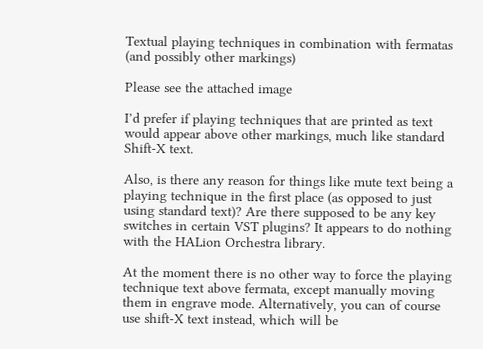Textual playing techniques in combination with fermatas (and possibly other markings)

Please see the attached image

I’d prefer if playing techniques that are printed as text would appear above other markings, much like standard Shift-X text.

Also, is there any reason for things like mute text being a playing technique in the first place (as opposed to just using standard text)? Are there supposed to be any key switches in certain VST plugins? It appears to do nothing with the HALion Orchestra library.

At the moment there is no other way to force the playing technique text above fermata, except manually moving them in engrave mode. Alternatively, you can of course use shift-X text instead, which will be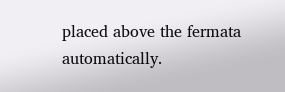placed above the fermata automatically.